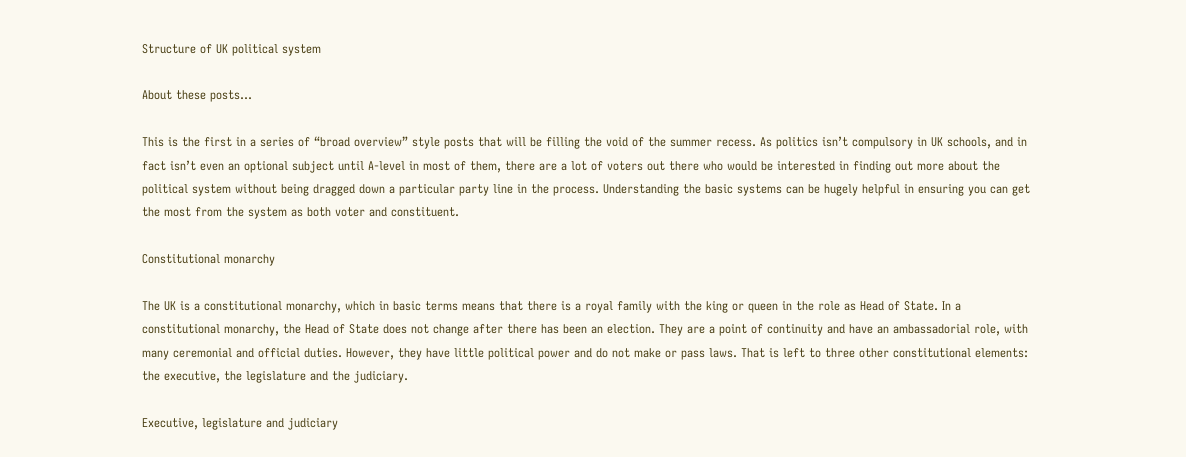Structure of UK political system

About these posts…

This is the first in a series of “broad overview” style posts that will be filling the void of the summer recess. As politics isn’t compulsory in UK schools, and in fact isn’t even an optional subject until A-level in most of them, there are a lot of voters out there who would be interested in finding out more about the political system without being dragged down a particular party line in the process. Understanding the basic systems can be hugely helpful in ensuring you can get the most from the system as both voter and constituent.

Constitutional monarchy

The UK is a constitutional monarchy, which in basic terms means that there is a royal family with the king or queen in the role as Head of State. In a constitutional monarchy, the Head of State does not change after there has been an election. They are a point of continuity and have an ambassadorial role, with many ceremonial and official duties. However, they have little political power and do not make or pass laws. That is left to three other constitutional elements: the executive, the legislature and the judiciary.

Executive, legislature and judiciary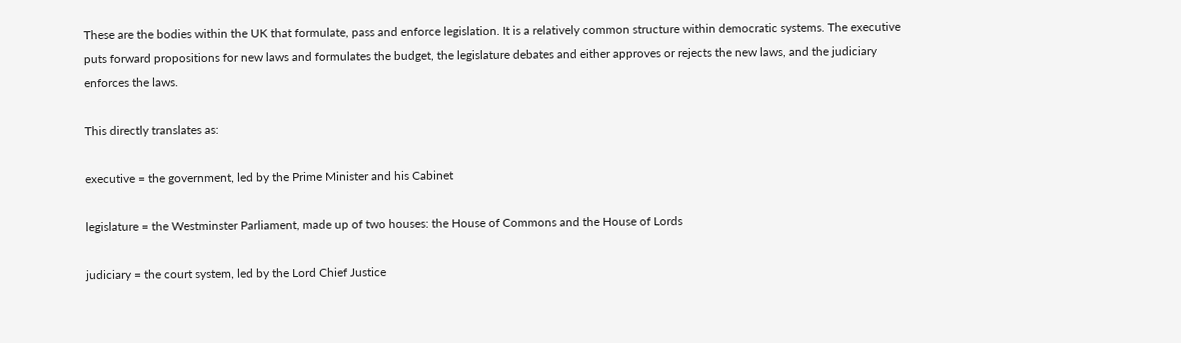These are the bodies within the UK that formulate, pass and enforce legislation. It is a relatively common structure within democratic systems. The executive puts forward propositions for new laws and formulates the budget, the legislature debates and either approves or rejects the new laws, and the judiciary enforces the laws.

This directly translates as:

executive = the government, led by the Prime Minister and his Cabinet

legislature = the Westminster Parliament, made up of two houses: the House of Commons and the House of Lords

judiciary = the court system, led by the Lord Chief Justice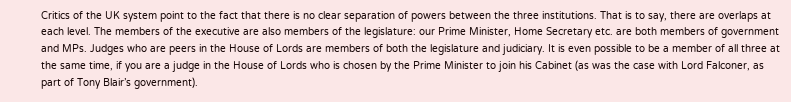Critics of the UK system point to the fact that there is no clear separation of powers between the three institutions. That is to say, there are overlaps at each level. The members of the executive are also members of the legislature: our Prime Minister, Home Secretary etc. are both members of government and MPs. Judges who are peers in the House of Lords are members of both the legislature and judiciary. It is even possible to be a member of all three at the same time, if you are a judge in the House of Lords who is chosen by the Prime Minister to join his Cabinet (as was the case with Lord Falconer, as part of Tony Blair’s government).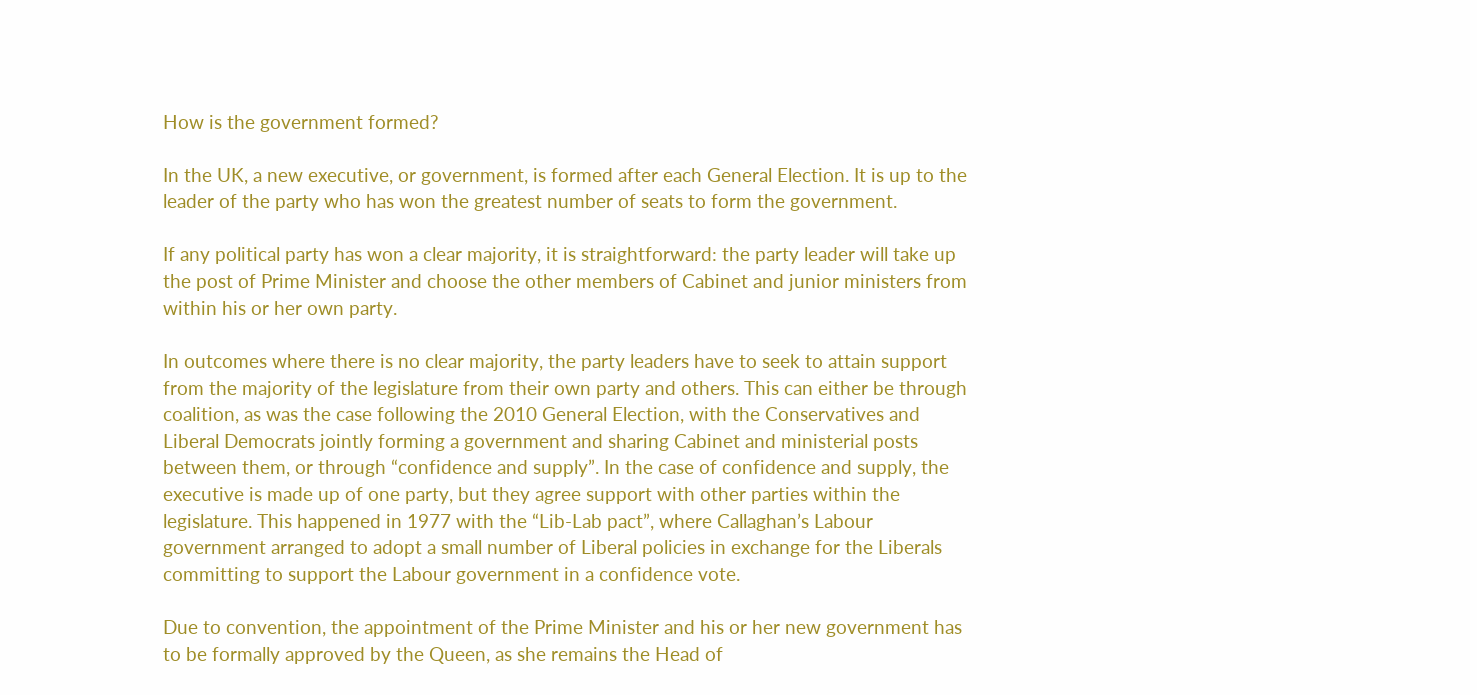How is the government formed?

In the UK, a new executive, or government, is formed after each General Election. It is up to the leader of the party who has won the greatest number of seats to form the government.

If any political party has won a clear majority, it is straightforward: the party leader will take up the post of Prime Minister and choose the other members of Cabinet and junior ministers from within his or her own party.

In outcomes where there is no clear majority, the party leaders have to seek to attain support from the majority of the legislature from their own party and others. This can either be through coalition, as was the case following the 2010 General Election, with the Conservatives and Liberal Democrats jointly forming a government and sharing Cabinet and ministerial posts between them, or through “confidence and supply”. In the case of confidence and supply, the executive is made up of one party, but they agree support with other parties within the legislature. This happened in 1977 with the “Lib-Lab pact”, where Callaghan’s Labour government arranged to adopt a small number of Liberal policies in exchange for the Liberals committing to support the Labour government in a confidence vote.

Due to convention, the appointment of the Prime Minister and his or her new government has to be formally approved by the Queen, as she remains the Head of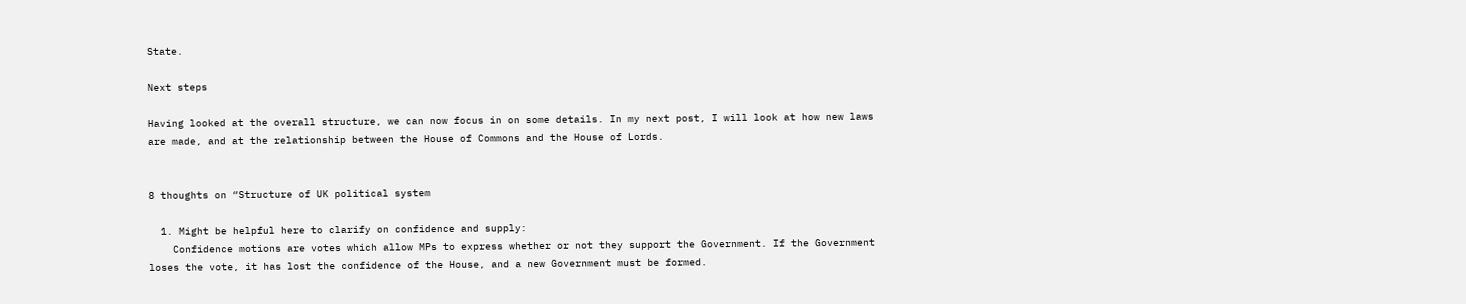State.

Next steps

Having looked at the overall structure, we can now focus in on some details. In my next post, I will look at how new laws are made, and at the relationship between the House of Commons and the House of Lords.


8 thoughts on “Structure of UK political system

  1. Might be helpful here to clarify on confidence and supply:
    Confidence motions are votes which allow MPs to express whether or not they support the Government. If the Government loses the vote, it has lost the confidence of the House, and a new Government must be formed.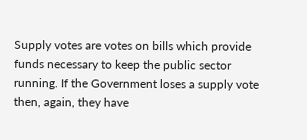Supply votes are votes on bills which provide funds necessary to keep the public sector running. If the Government loses a supply vote then, again, they have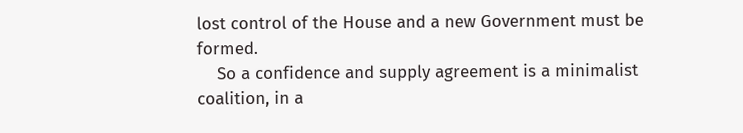lost control of the House and a new Government must be formed.
    So a confidence and supply agreement is a minimalist coalition, in a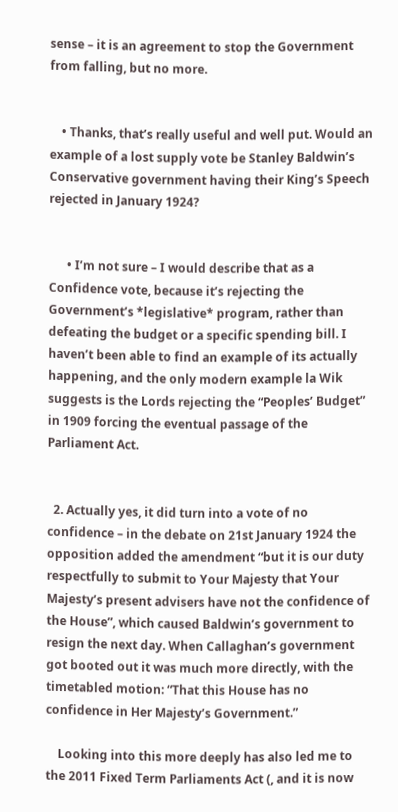sense – it is an agreement to stop the Government from falling, but no more.


    • Thanks, that’s really useful and well put. Would an example of a lost supply vote be Stanley Baldwin’s Conservative government having their King’s Speech rejected in January 1924?


      • I’m not sure – I would describe that as a Confidence vote, because it’s rejecting the Government’s *legislative* program, rather than defeating the budget or a specific spending bill. I haven’t been able to find an example of its actually happening, and the only modern example la Wik suggests is the Lords rejecting the “Peoples’ Budget” in 1909 forcing the eventual passage of the Parliament Act.


  2. Actually yes, it did turn into a vote of no confidence – in the debate on 21st January 1924 the opposition added the amendment “but it is our duty respectfully to submit to Your Majesty that Your Majesty’s present advisers have not the confidence of the House”, which caused Baldwin’s government to resign the next day. When Callaghan’s government got booted out it was much more directly, with the timetabled motion: “That this House has no confidence in Her Majesty’s Government.”

    Looking into this more deeply has also led me to the 2011 Fixed Term Parliaments Act (, and it is now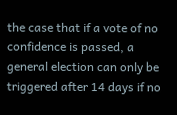the case that if a vote of no confidence is passed, a general election can only be triggered after 14 days if no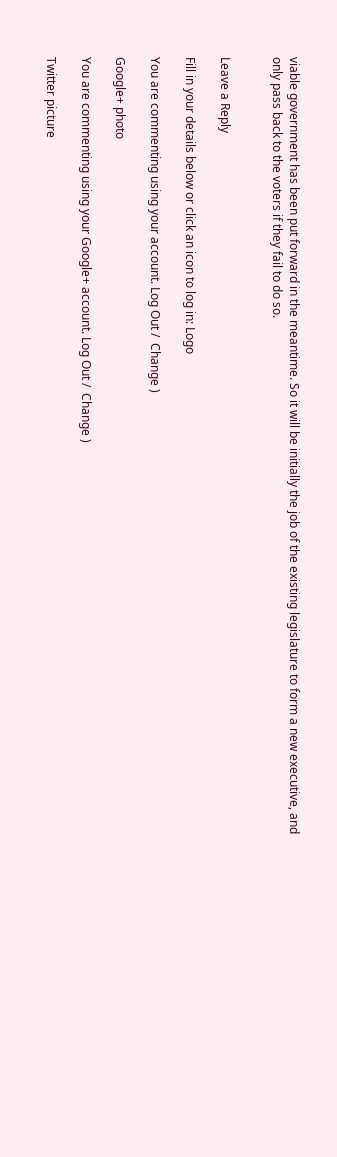viable government has been put forward in the meantime. So it will be initially the job of the existing legislature to form a new executive, and only pass back to the voters if they fail to do so.


Leave a Reply

Fill in your details below or click an icon to log in: Logo

You are commenting using your account. Log Out /  Change )

Google+ photo

You are commenting using your Google+ account. Log Out /  Change )

Twitter picture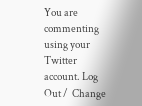You are commenting using your Twitter account. Log Out /  Change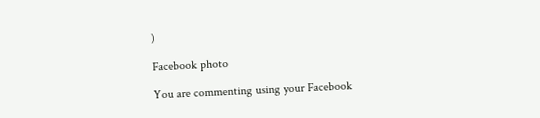)

Facebook photo

You are commenting using your Facebook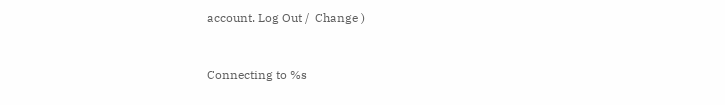account. Log Out /  Change )


Connecting to %s